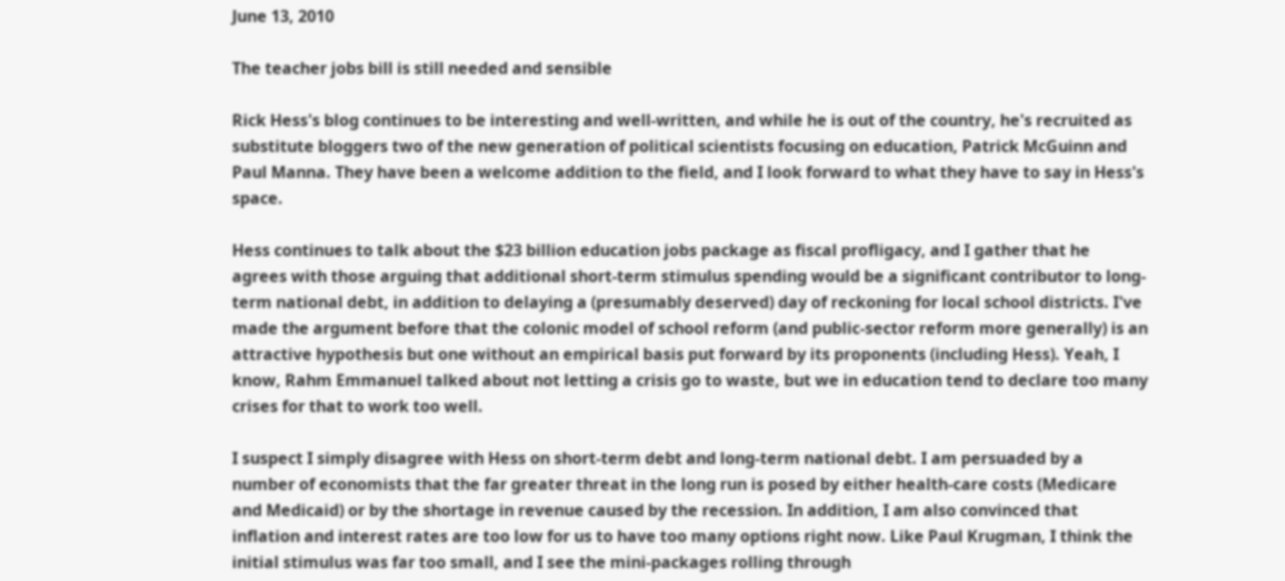June 13, 2010

The teacher jobs bill is still needed and sensible

Rick Hess's blog continues to be interesting and well-written, and while he is out of the country, he's recruited as substitute bloggers two of the new generation of political scientists focusing on education, Patrick McGuinn and Paul Manna. They have been a welcome addition to the field, and I look forward to what they have to say in Hess's space.

Hess continues to talk about the $23 billion education jobs package as fiscal profligacy, and I gather that he agrees with those arguing that additional short-term stimulus spending would be a significant contributor to long-term national debt, in addition to delaying a (presumably deserved) day of reckoning for local school districts. I've made the argument before that the colonic model of school reform (and public-sector reform more generally) is an attractive hypothesis but one without an empirical basis put forward by its proponents (including Hess). Yeah, I know, Rahm Emmanuel talked about not letting a crisis go to waste, but we in education tend to declare too many crises for that to work too well.

I suspect I simply disagree with Hess on short-term debt and long-term national debt. I am persuaded by a number of economists that the far greater threat in the long run is posed by either health-care costs (Medicare and Medicaid) or by the shortage in revenue caused by the recession. In addition, I am also convinced that inflation and interest rates are too low for us to have too many options right now. Like Paul Krugman, I think the initial stimulus was far too small, and I see the mini-packages rolling through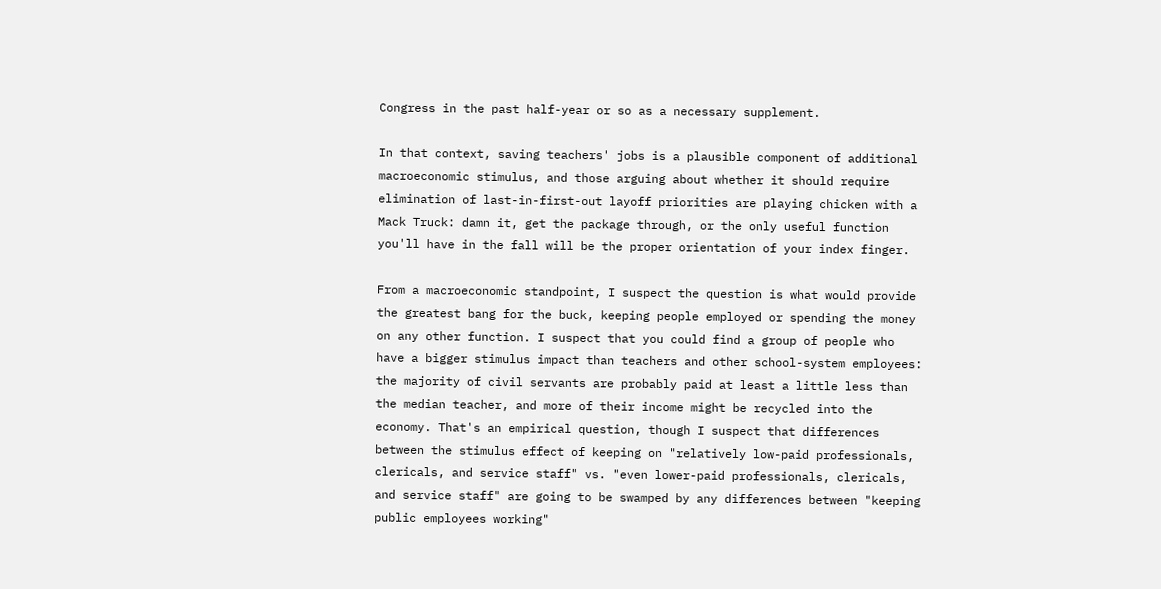Congress in the past half-year or so as a necessary supplement.

In that context, saving teachers' jobs is a plausible component of additional macroeconomic stimulus, and those arguing about whether it should require elimination of last-in-first-out layoff priorities are playing chicken with a Mack Truck: damn it, get the package through, or the only useful function you'll have in the fall will be the proper orientation of your index finger.

From a macroeconomic standpoint, I suspect the question is what would provide the greatest bang for the buck, keeping people employed or spending the money on any other function. I suspect that you could find a group of people who have a bigger stimulus impact than teachers and other school-system employees: the majority of civil servants are probably paid at least a little less than the median teacher, and more of their income might be recycled into the economy. That's an empirical question, though I suspect that differences between the stimulus effect of keeping on "relatively low-paid professionals, clericals, and service staff" vs. "even lower-paid professionals, clericals, and service staff" are going to be swamped by any differences between "keeping public employees working"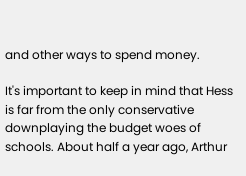and other ways to spend money.

It's important to keep in mind that Hess is far from the only conservative downplaying the budget woes of schools. About half a year ago, Arthur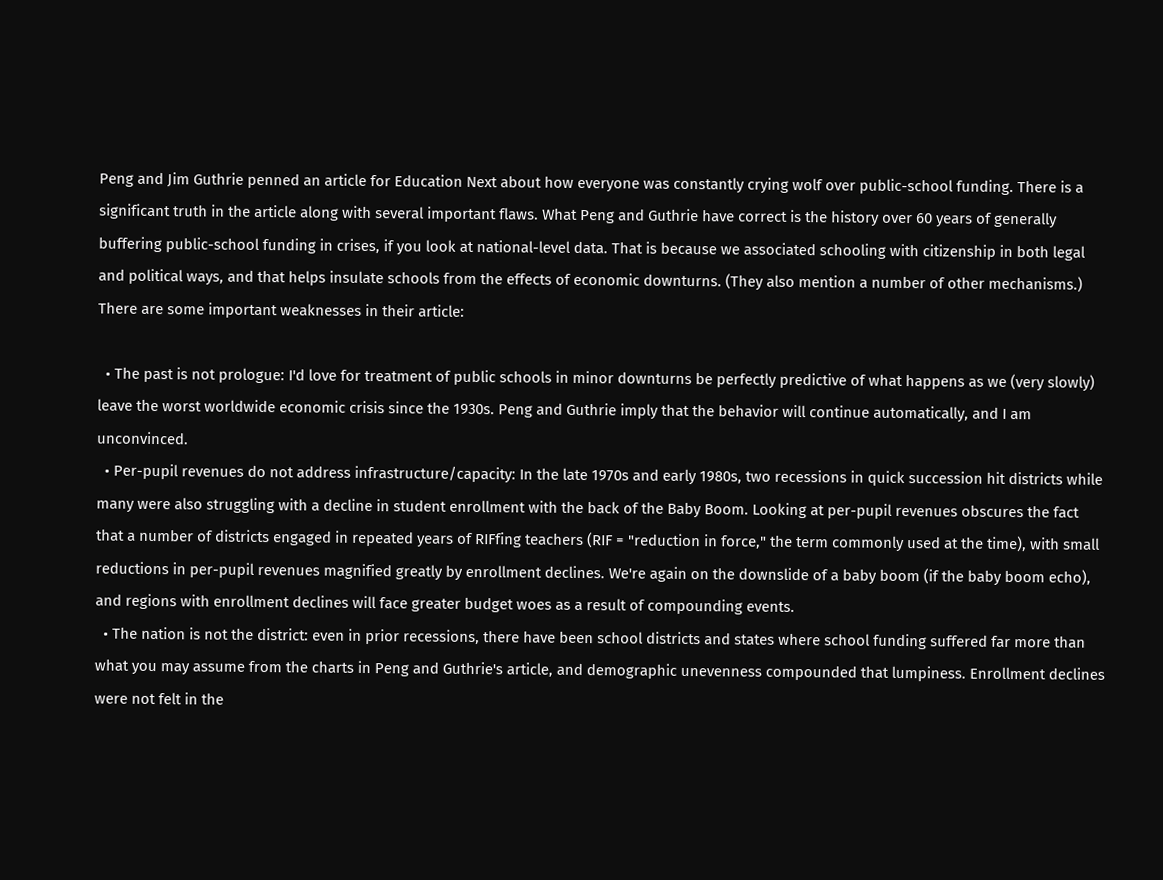Peng and Jim Guthrie penned an article for Education Next about how everyone was constantly crying wolf over public-school funding. There is a significant truth in the article along with several important flaws. What Peng and Guthrie have correct is the history over 60 years of generally buffering public-school funding in crises, if you look at national-level data. That is because we associated schooling with citizenship in both legal and political ways, and that helps insulate schools from the effects of economic downturns. (They also mention a number of other mechanisms.) There are some important weaknesses in their article:

  • The past is not prologue: I'd love for treatment of public schools in minor downturns be perfectly predictive of what happens as we (very slowly) leave the worst worldwide economic crisis since the 1930s. Peng and Guthrie imply that the behavior will continue automatically, and I am unconvinced.
  • Per-pupil revenues do not address infrastructure/capacity: In the late 1970s and early 1980s, two recessions in quick succession hit districts while many were also struggling with a decline in student enrollment with the back of the Baby Boom. Looking at per-pupil revenues obscures the fact that a number of districts engaged in repeated years of RIFfing teachers (RIF = "reduction in force," the term commonly used at the time), with small reductions in per-pupil revenues magnified greatly by enrollment declines. We're again on the downslide of a baby boom (if the baby boom echo), and regions with enrollment declines will face greater budget woes as a result of compounding events.
  • The nation is not the district: even in prior recessions, there have been school districts and states where school funding suffered far more than what you may assume from the charts in Peng and Guthrie's article, and demographic unevenness compounded that lumpiness. Enrollment declines were not felt in the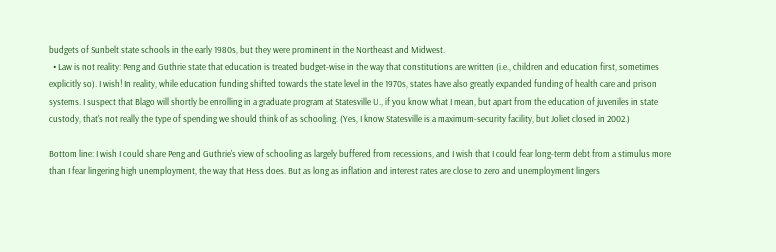budgets of Sunbelt state schools in the early 1980s, but they were prominent in the Northeast and Midwest.
  • Law is not reality: Peng and Guthrie state that education is treated budget-wise in the way that constitutions are written (i.e., children and education first, sometimes explicitly so). I wish! In reality, while education funding shifted towards the state level in the 1970s, states have also greatly expanded funding of health care and prison systems. I suspect that Blago will shortly be enrolling in a graduate program at Statesville U., if you know what I mean, but apart from the education of juveniles in state custody, that's not really the type of spending we should think of as schooling. (Yes, I know Statesville is a maximum-security facility, but Joliet closed in 2002.)

Bottom line: I wish I could share Peng and Guthrie's view of schooling as largely buffered from recessions, and I wish that I could fear long-term debt from a stimulus more than I fear lingering high unemployment, the way that Hess does. But as long as inflation and interest rates are close to zero and unemployment lingers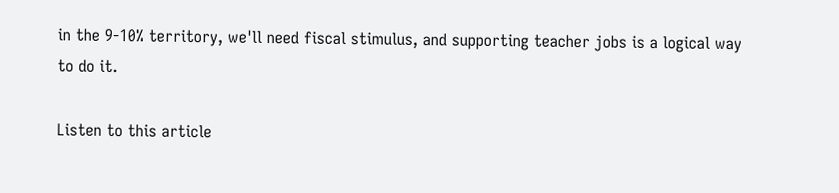in the 9-10% territory, we'll need fiscal stimulus, and supporting teacher jobs is a logical way to do it.

Listen to this article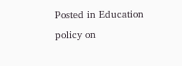Posted in Education policy on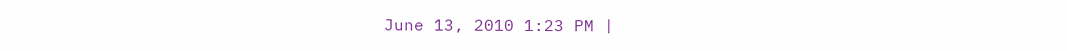June 13, 2010 1:23 PM |